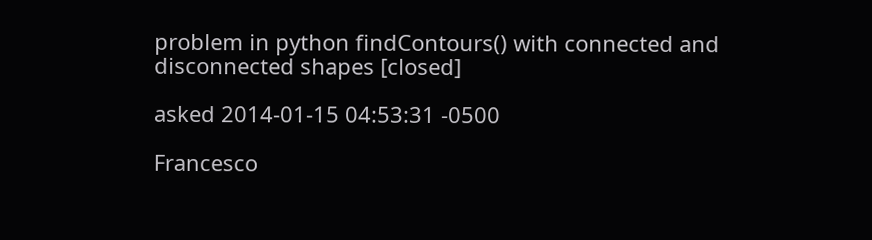problem in python findContours() with connected and disconnected shapes [closed]

asked 2014-01-15 04:53:31 -0500

Francesco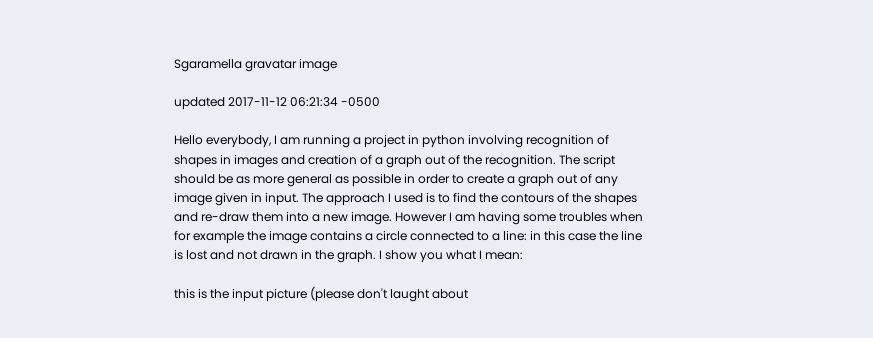Sgaramella gravatar image

updated 2017-11-12 06:21:34 -0500

Hello everybody, I am running a project in python involving recognition of shapes in images and creation of a graph out of the recognition. The script should be as more general as possible in order to create a graph out of any image given in input. The approach I used is to find the contours of the shapes and re-draw them into a new image. However I am having some troubles when for example the image contains a circle connected to a line: in this case the line is lost and not drawn in the graph. I show you what I mean:

this is the input picture (please don't laught about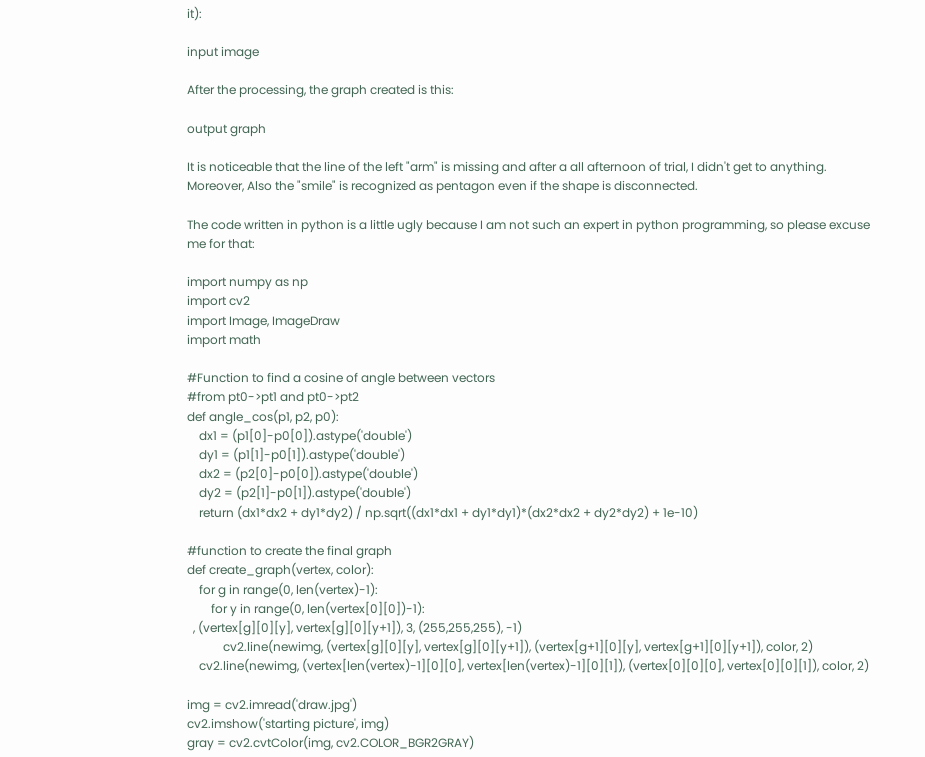it):

input image

After the processing, the graph created is this:

output graph

It is noticeable that the line of the left "arm" is missing and after a all afternoon of trial, I didn't get to anything. Moreover, Also the "smile" is recognized as pentagon even if the shape is disconnected.

The code written in python is a little ugly because I am not such an expert in python programming, so please excuse me for that:

import numpy as np
import cv2
import Image, ImageDraw
import math

#Function to find a cosine of angle between vectors
#from pt0->pt1 and pt0->pt2
def angle_cos(p1, p2, p0):
    dx1 = (p1[0]-p0[0]).astype('double')
    dy1 = (p1[1]-p0[1]).astype('double')
    dx2 = (p2[0]-p0[0]).astype('double')
    dy2 = (p2[1]-p0[1]).astype('double')
    return (dx1*dx2 + dy1*dy2) / np.sqrt((dx1*dx1 + dy1*dy1)*(dx2*dx2 + dy2*dy2) + 1e-10)

#function to create the final graph
def create_graph(vertex, color):
    for g in range(0, len(vertex)-1):
        for y in range(0, len(vertex[0][0])-1):
  , (vertex[g][0][y], vertex[g][0][y+1]), 3, (255,255,255), -1)
            cv2.line(newimg, (vertex[g][0][y], vertex[g][0][y+1]), (vertex[g+1][0][y], vertex[g+1][0][y+1]), color, 2)
    cv2.line(newimg, (vertex[len(vertex)-1][0][0], vertex[len(vertex)-1][0][1]), (vertex[0][0][0], vertex[0][0][1]), color, 2)

img = cv2.imread('draw.jpg')
cv2.imshow('starting picture', img)
gray = cv2.cvtColor(img, cv2.COLOR_BGR2GRAY)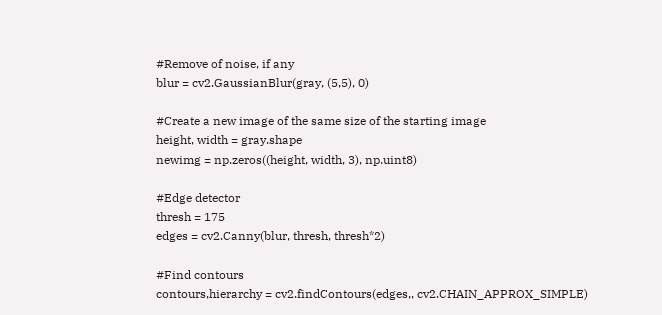#Remove of noise, if any
blur = cv2.GaussianBlur(gray, (5,5), 0)

#Create a new image of the same size of the starting image
height, width = gray.shape
newimg = np.zeros((height, width, 3), np.uint8)

#Edge detector
thresh = 175
edges = cv2.Canny(blur, thresh, thresh*2)

#Find contours
contours,hierarchy = cv2.findContours(edges,, cv2.CHAIN_APPROX_SIMPLE)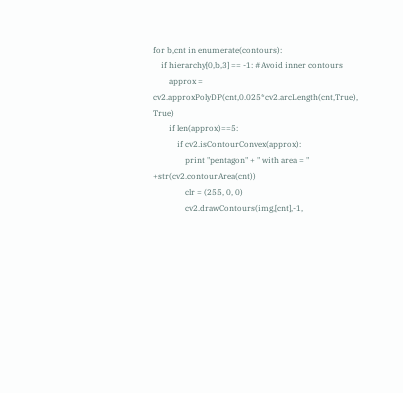for b,cnt in enumerate(contours):
    if hierarchy[0,b,3] == -1: #Avoid inner contours
        approx = cv2.approxPolyDP(cnt,0.025*cv2.arcLength(cnt,True), True)
        if len(approx)==5:
            if cv2.isContourConvex(approx):
                print "pentagon" + " with area = " +str(cv2.contourArea(cnt))
                clr = (255, 0, 0)
                cv2.drawContours(img,[cnt],-1,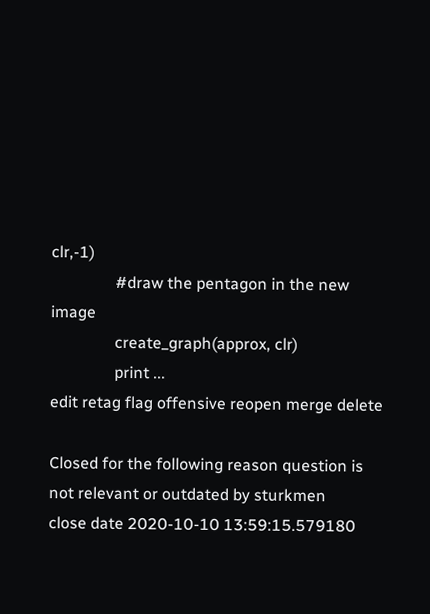clr,-1)
                #draw the pentagon in the new image
                create_graph(approx, clr)
                print ...
edit retag flag offensive reopen merge delete

Closed for the following reason question is not relevant or outdated by sturkmen
close date 2020-10-10 13:59:15.579180